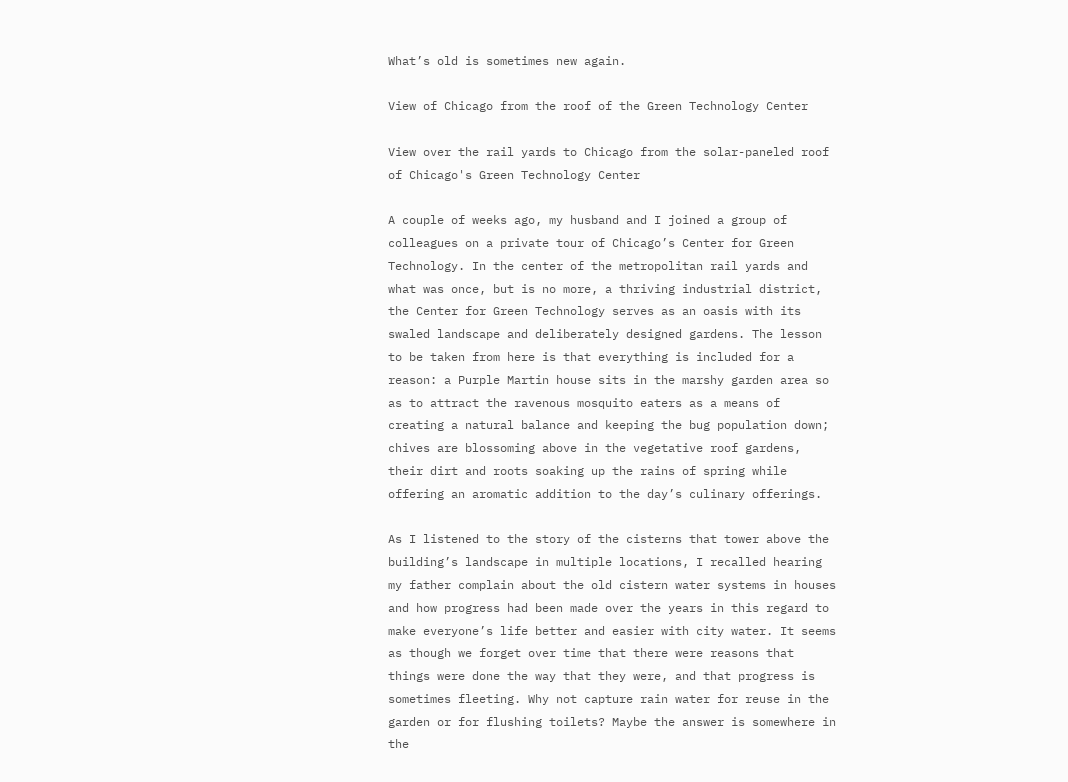What’s old is sometimes new again.

View of Chicago from the roof of the Green Technology Center

View over the rail yards to Chicago from the solar-paneled roof of Chicago's Green Technology Center

A couple of weeks ago, my husband and I joined a group of colleagues on a private tour of Chicago’s Center for Green Technology. In the center of the metropolitan rail yards and what was once, but is no more, a thriving industrial district, the Center for Green Technology serves as an oasis with its swaled landscape and deliberately designed gardens. The lesson to be taken from here is that everything is included for a reason: a Purple Martin house sits in the marshy garden area so as to attract the ravenous mosquito eaters as a means of creating a natural balance and keeping the bug population down; chives are blossoming above in the vegetative roof gardens, their dirt and roots soaking up the rains of spring while offering an aromatic addition to the day’s culinary offerings.

As I listened to the story of the cisterns that tower above the building’s landscape in multiple locations, I recalled hearing my father complain about the old cistern water systems in houses and how progress had been made over the years in this regard to make everyone’s life better and easier with city water. It seems as though we forget over time that there were reasons that things were done the way that they were, and that progress is sometimes fleeting. Why not capture rain water for reuse in the garden or for flushing toilets? Maybe the answer is somewhere in the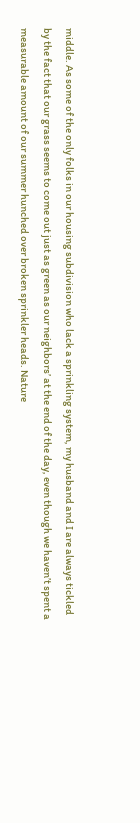middle. As some of the only folks in our housing subdivision who lack a sprinkling system, my husband and I are always tickled by the fact that our grass seems to come out just as green as our neighbors’ at the end of the day, even though we haven’t spent a measurable amount of our summer hunched over broken sprinkler heads. Nature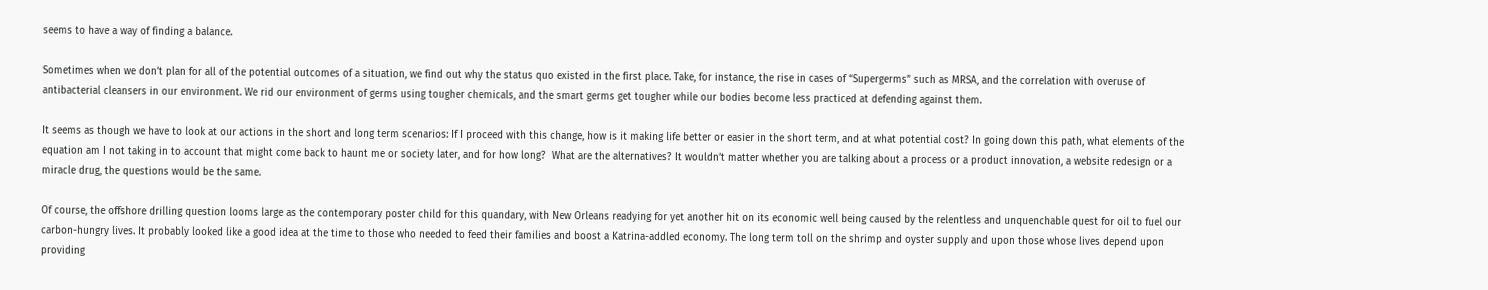seems to have a way of finding a balance.

Sometimes when we don’t plan for all of the potential outcomes of a situation, we find out why the status quo existed in the first place. Take, for instance, the rise in cases of “Supergerms” such as MRSA, and the correlation with overuse of antibacterial cleansers in our environment. We rid our environment of germs using tougher chemicals, and the smart germs get tougher while our bodies become less practiced at defending against them.

It seems as though we have to look at our actions in the short and long term scenarios: If I proceed with this change, how is it making life better or easier in the short term, and at what potential cost? In going down this path, what elements of the equation am I not taking in to account that might come back to haunt me or society later, and for how long?  What are the alternatives? It wouldn’t matter whether you are talking about a process or a product innovation, a website redesign or a miracle drug, the questions would be the same.

Of course, the offshore drilling question looms large as the contemporary poster child for this quandary, with New Orleans readying for yet another hit on its economic well being caused by the relentless and unquenchable quest for oil to fuel our carbon-hungry lives. It probably looked like a good idea at the time to those who needed to feed their families and boost a Katrina-addled economy. The long term toll on the shrimp and oyster supply and upon those whose lives depend upon providing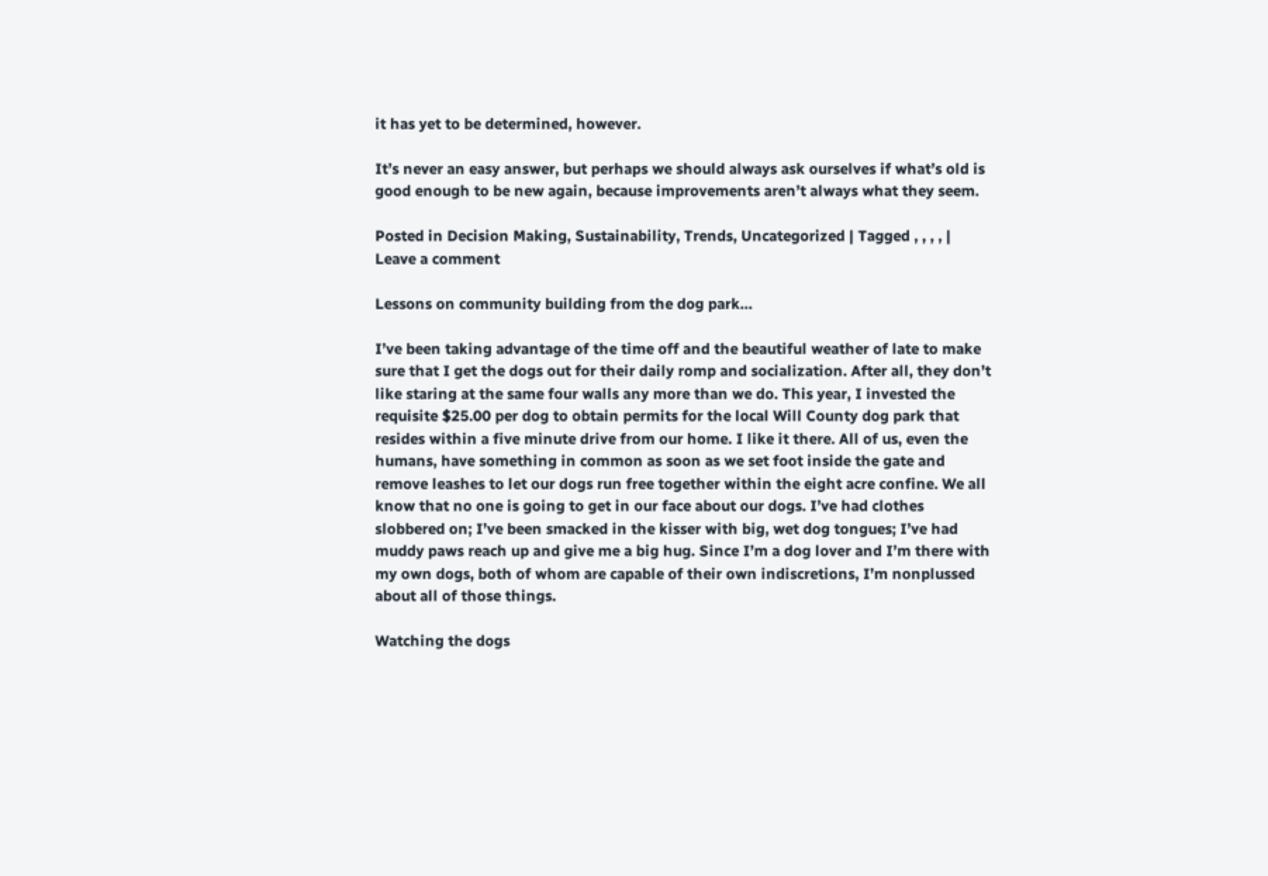it has yet to be determined, however.

It’s never an easy answer, but perhaps we should always ask ourselves if what’s old is good enough to be new again, because improvements aren’t always what they seem.

Posted in Decision Making, Sustainability, Trends, Uncategorized | Tagged , , , , | Leave a comment

Lessons on community building from the dog park…

I’ve been taking advantage of the time off and the beautiful weather of late to make sure that I get the dogs out for their daily romp and socialization. After all, they don’t like staring at the same four walls any more than we do. This year, I invested the requisite $25.00 per dog to obtain permits for the local Will County dog park that resides within a five minute drive from our home. I like it there. All of us, even the humans, have something in common as soon as we set foot inside the gate and remove leashes to let our dogs run free together within the eight acre confine. We all know that no one is going to get in our face about our dogs. I’ve had clothes slobbered on; I’ve been smacked in the kisser with big, wet dog tongues; I’ve had muddy paws reach up and give me a big hug. Since I’m a dog lover and I’m there with my own dogs, both of whom are capable of their own indiscretions, I’m nonplussed about all of those things.

Watching the dogs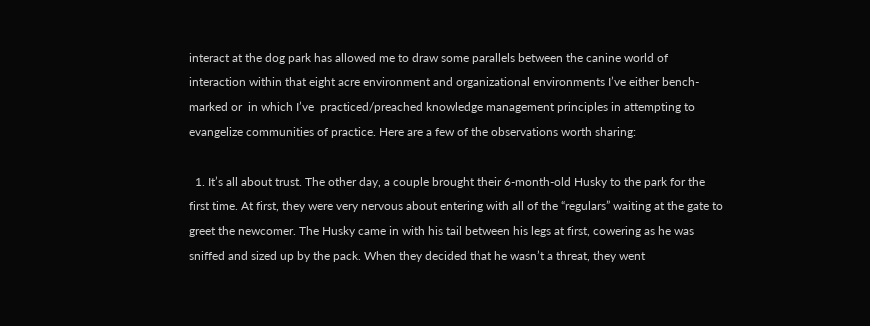interact at the dog park has allowed me to draw some parallels between the canine world of interaction within that eight acre environment and organizational environments I’ve either bench-marked or  in which I’ve  practiced/preached knowledge management principles in attempting to evangelize communities of practice. Here are a few of the observations worth sharing:

  1. It’s all about trust. The other day, a couple brought their 6-month-old Husky to the park for the first time. At first, they were very nervous about entering with all of the “regulars” waiting at the gate to greet the newcomer. The Husky came in with his tail between his legs at first, cowering as he was sniffed and sized up by the pack. When they decided that he wasn’t a threat, they went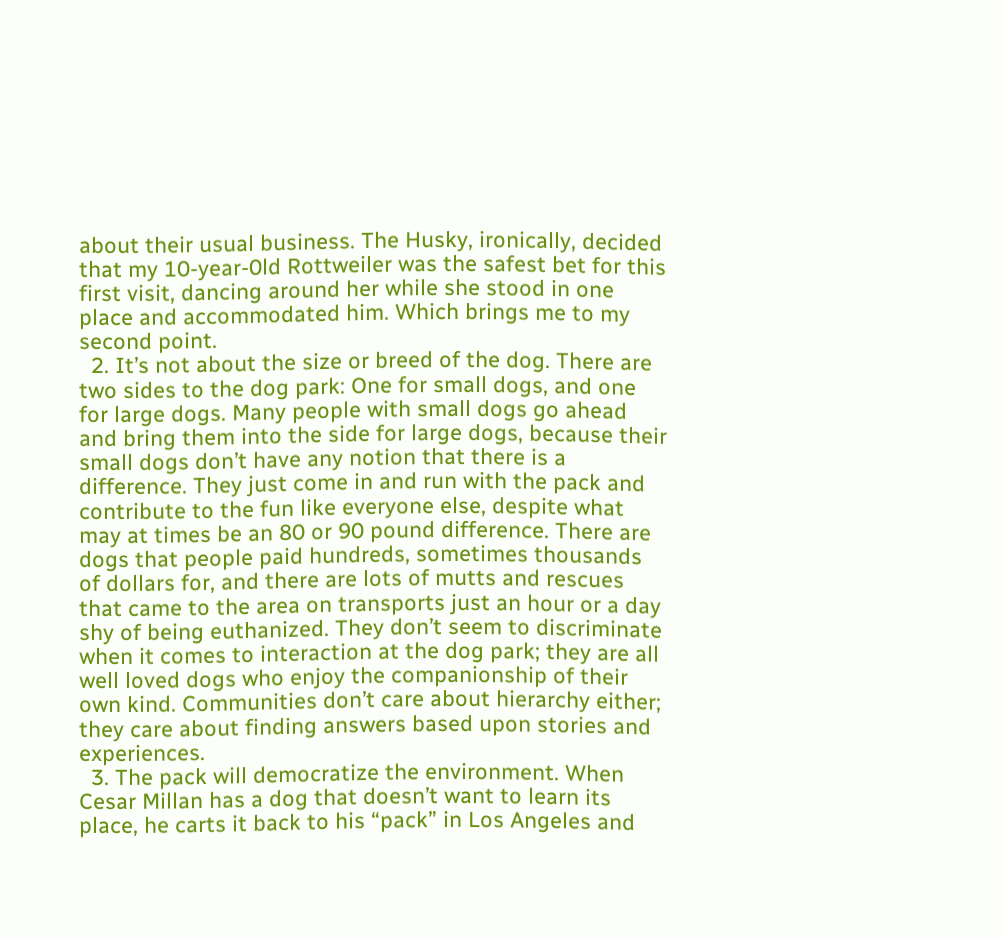about their usual business. The Husky, ironically, decided that my 10-year-0ld Rottweiler was the safest bet for this first visit, dancing around her while she stood in one place and accommodated him. Which brings me to my second point.
  2. It’s not about the size or breed of the dog. There are two sides to the dog park: One for small dogs, and one for large dogs. Many people with small dogs go ahead and bring them into the side for large dogs, because their small dogs don’t have any notion that there is a difference. They just come in and run with the pack and contribute to the fun like everyone else, despite what may at times be an 80 or 90 pound difference. There are dogs that people paid hundreds, sometimes thousands of dollars for, and there are lots of mutts and rescues that came to the area on transports just an hour or a day shy of being euthanized. They don’t seem to discriminate when it comes to interaction at the dog park; they are all well loved dogs who enjoy the companionship of their own kind. Communities don’t care about hierarchy either; they care about finding answers based upon stories and experiences.
  3. The pack will democratize the environment. When Cesar Millan has a dog that doesn’t want to learn its place, he carts it back to his “pack” in Los Angeles and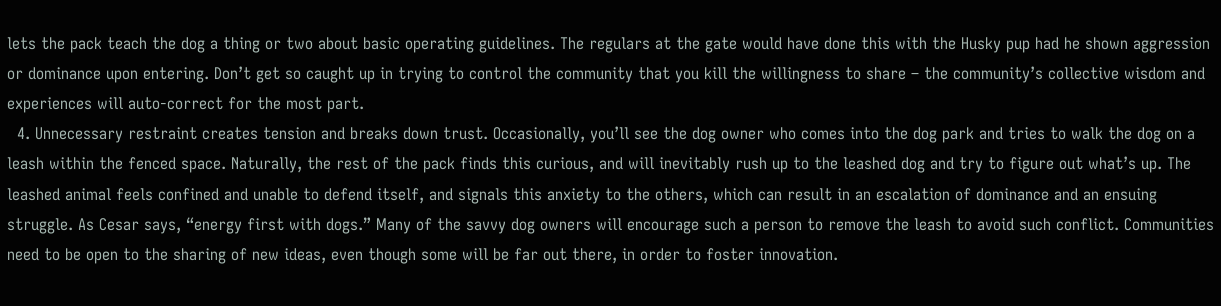lets the pack teach the dog a thing or two about basic operating guidelines. The regulars at the gate would have done this with the Husky pup had he shown aggression or dominance upon entering. Don’t get so caught up in trying to control the community that you kill the willingness to share – the community’s collective wisdom and experiences will auto-correct for the most part.
  4. Unnecessary restraint creates tension and breaks down trust. Occasionally, you’ll see the dog owner who comes into the dog park and tries to walk the dog on a leash within the fenced space. Naturally, the rest of the pack finds this curious, and will inevitably rush up to the leashed dog and try to figure out what’s up. The leashed animal feels confined and unable to defend itself, and signals this anxiety to the others, which can result in an escalation of dominance and an ensuing struggle. As Cesar says, “energy first with dogs.” Many of the savvy dog owners will encourage such a person to remove the leash to avoid such conflict. Communities need to be open to the sharing of new ideas, even though some will be far out there, in order to foster innovation.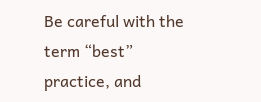Be careful with the term “best” practice, and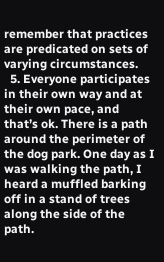remember that practices are predicated on sets of varying circumstances.
  5. Everyone participates in their own way and at their own pace, and that’s ok. There is a path around the perimeter of the dog park. One day as I was walking the path, I heard a muffled barking off in a stand of trees along the side of the path.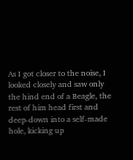As I got closer to the noise, I looked closely and saw only the hind end of a Beagle, the rest of him head first and deep-down into a self-made hole, kicking up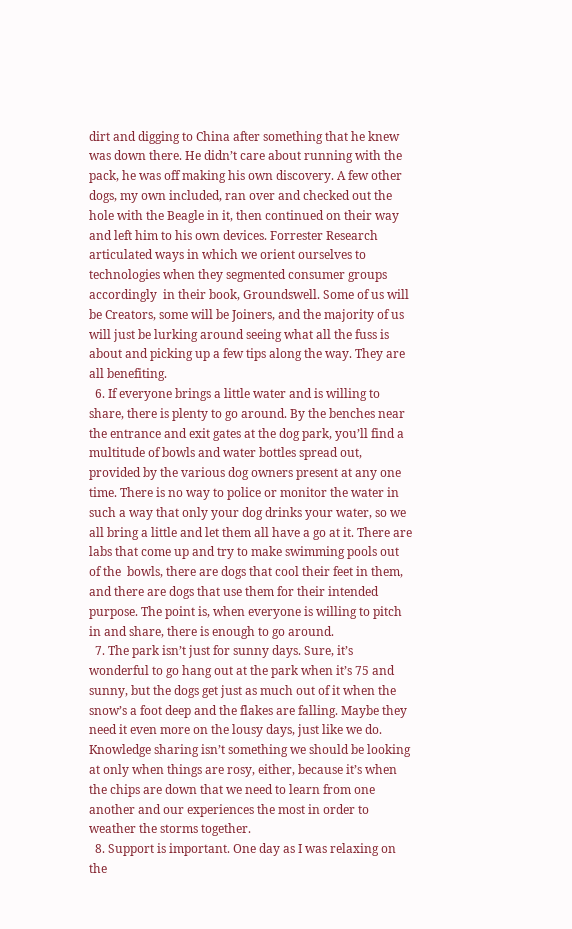dirt and digging to China after something that he knew was down there. He didn’t care about running with the pack, he was off making his own discovery. A few other dogs, my own included, ran over and checked out the hole with the Beagle in it, then continued on their way and left him to his own devices. Forrester Research articulated ways in which we orient ourselves to technologies when they segmented consumer groups accordingly  in their book, Groundswell. Some of us will be Creators, some will be Joiners, and the majority of us will just be lurking around seeing what all the fuss is about and picking up a few tips along the way. They are all benefiting.
  6. If everyone brings a little water and is willing to share, there is plenty to go around. By the benches near the entrance and exit gates at the dog park, you’ll find a multitude of bowls and water bottles spread out, provided by the various dog owners present at any one time. There is no way to police or monitor the water in such a way that only your dog drinks your water, so we all bring a little and let them all have a go at it. There are labs that come up and try to make swimming pools out of the  bowls, there are dogs that cool their feet in them, and there are dogs that use them for their intended purpose. The point is, when everyone is willing to pitch in and share, there is enough to go around.
  7. The park isn’t just for sunny days. Sure, it’s wonderful to go hang out at the park when it’s 75 and sunny, but the dogs get just as much out of it when the snow’s a foot deep and the flakes are falling. Maybe they need it even more on the lousy days, just like we do. Knowledge sharing isn’t something we should be looking at only when things are rosy, either, because it’s when the chips are down that we need to learn from one another and our experiences the most in order to weather the storms together.
  8. Support is important. One day as I was relaxing on the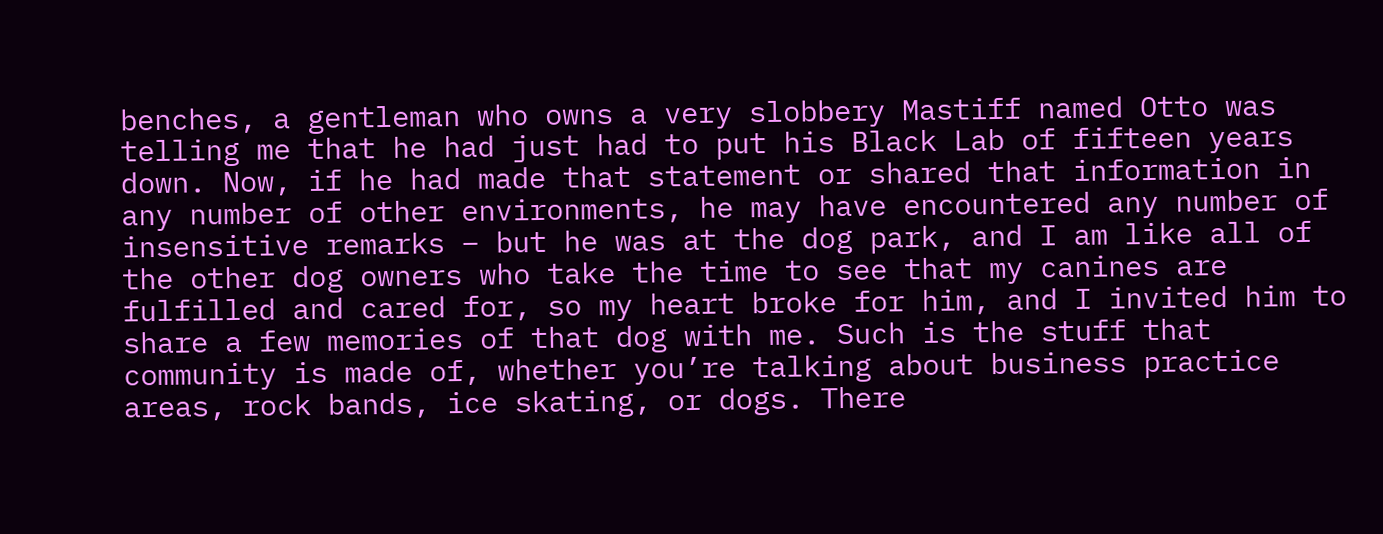benches, a gentleman who owns a very slobbery Mastiff named Otto was telling me that he had just had to put his Black Lab of fifteen years down. Now, if he had made that statement or shared that information in any number of other environments, he may have encountered any number of insensitive remarks – but he was at the dog park, and I am like all of the other dog owners who take the time to see that my canines are fulfilled and cared for, so my heart broke for him, and I invited him to share a few memories of that dog with me. Such is the stuff that community is made of, whether you’re talking about business practice areas, rock bands, ice skating, or dogs. There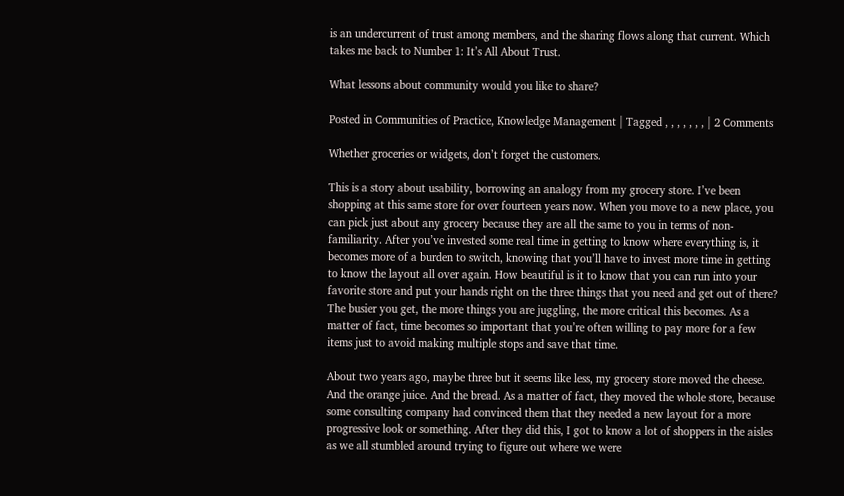is an undercurrent of trust among members, and the sharing flows along that current. Which takes me back to Number 1: It’s All About Trust.

What lessons about community would you like to share?

Posted in Communities of Practice, Knowledge Management | Tagged , , , , , , , | 2 Comments

Whether groceries or widgets, don’t forget the customers.

This is a story about usability, borrowing an analogy from my grocery store. I’ve been shopping at this same store for over fourteen years now. When you move to a new place, you can pick just about any grocery because they are all the same to you in terms of non-familiarity. After you’ve invested some real time in getting to know where everything is, it becomes more of a burden to switch, knowing that you’ll have to invest more time in getting to know the layout all over again. How beautiful is it to know that you can run into your favorite store and put your hands right on the three things that you need and get out of there? The busier you get, the more things you are juggling, the more critical this becomes. As a matter of fact, time becomes so important that you’re often willing to pay more for a few items just to avoid making multiple stops and save that time.

About two years ago, maybe three but it seems like less, my grocery store moved the cheese. And the orange juice. And the bread. As a matter of fact, they moved the whole store, because some consulting company had convinced them that they needed a new layout for a more progressive look or something. After they did this, I got to know a lot of shoppers in the aisles as we all stumbled around trying to figure out where we were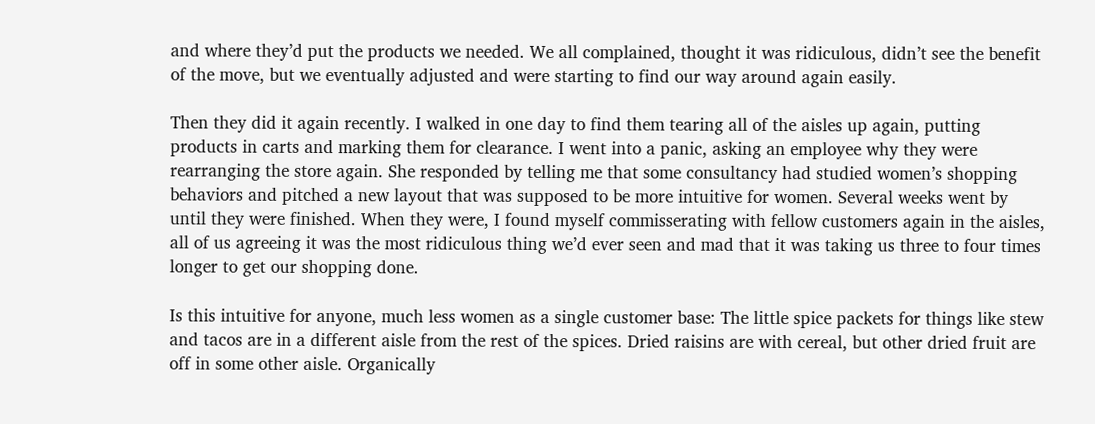and where they’d put the products we needed. We all complained, thought it was ridiculous, didn’t see the benefit of the move, but we eventually adjusted and were starting to find our way around again easily.

Then they did it again recently. I walked in one day to find them tearing all of the aisles up again, putting products in carts and marking them for clearance. I went into a panic, asking an employee why they were rearranging the store again. She responded by telling me that some consultancy had studied women’s shopping behaviors and pitched a new layout that was supposed to be more intuitive for women. Several weeks went by until they were finished. When they were, I found myself commisserating with fellow customers again in the aisles, all of us agreeing it was the most ridiculous thing we’d ever seen and mad that it was taking us three to four times longer to get our shopping done.

Is this intuitive for anyone, much less women as a single customer base: The little spice packets for things like stew and tacos are in a different aisle from the rest of the spices. Dried raisins are with cereal, but other dried fruit are off in some other aisle. Organically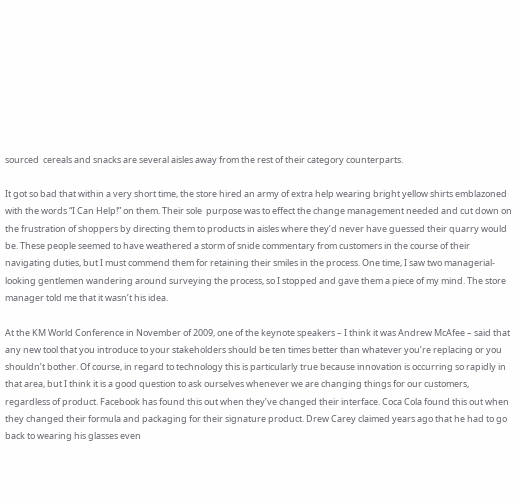sourced  cereals and snacks are several aisles away from the rest of their category counterparts.

It got so bad that within a very short time, the store hired an army of extra help wearing bright yellow shirts emblazoned with the words “I Can Help!” on them. Their sole  purpose was to effect the change management needed and cut down on the frustration of shoppers by directing them to products in aisles where they’d never have guessed their quarry would be. These people seemed to have weathered a storm of snide commentary from customers in the course of their navigating duties, but I must commend them for retaining their smiles in the process. One time, I saw two managerial-looking gentlemen wandering around surveying the process, so I stopped and gave them a piece of my mind. The store manager told me that it wasn’t his idea.

At the KM World Conference in November of 2009, one of the keynote speakers – I think it was Andrew McAfee – said that any new tool that you introduce to your stakeholders should be ten times better than whatever you’re replacing or you shouldn’t bother. Of course, in regard to technology this is particularly true because innovation is occurring so rapidly in that area, but I think it is a good question to ask ourselves whenever we are changing things for our customers, regardless of product. Facebook has found this out when they’ve changed their interface. Coca Cola found this out when they changed their formula and packaging for their signature product. Drew Carey claimed years ago that he had to go back to wearing his glasses even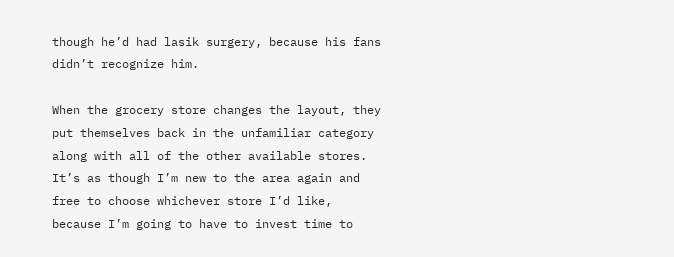though he’d had lasik surgery, because his fans didn’t recognize him.

When the grocery store changes the layout, they put themselves back in the unfamiliar category along with all of the other available stores. It’s as though I’m new to the area again and free to choose whichever store I’d like, because I’m going to have to invest time to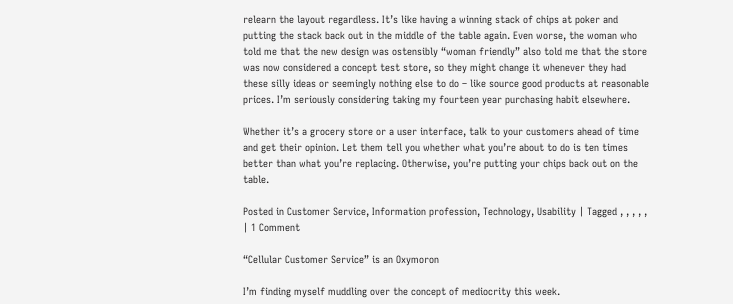relearn the layout regardless. It’s like having a winning stack of chips at poker and putting the stack back out in the middle of the table again. Even worse, the woman who told me that the new design was ostensibly “woman friendly” also told me that the store was now considered a concept test store, so they might change it whenever they had these silly ideas or seemingly nothing else to do – like source good products at reasonable prices. I’m seriously considering taking my fourteen year purchasing habit elsewhere.

Whether it’s a grocery store or a user interface, talk to your customers ahead of time and get their opinion. Let them tell you whether what you’re about to do is ten times better than what you’re replacing. Otherwise, you’re putting your chips back out on the table.

Posted in Customer Service, Information profession, Technology, Usability | Tagged , , , , , | 1 Comment

“Cellular Customer Service” is an Oxymoron

I’m finding myself muddling over the concept of mediocrity this week.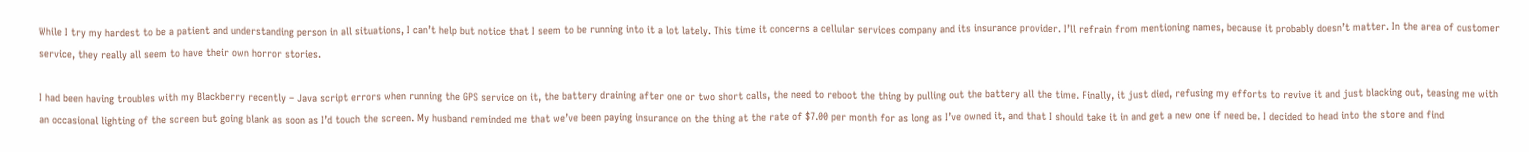While I try my hardest to be a patient and understanding person in all situations, I can’t help but notice that I seem to be running into it a lot lately. This time it concerns a cellular services company and its insurance provider. I’ll refrain from mentioning names, because it probably doesn’t matter. In the area of customer service, they really all seem to have their own horror stories.

I had been having troubles with my Blackberry recently – Java script errors when running the GPS service on it, the battery draining after one or two short calls, the need to reboot the thing by pulling out the battery all the time. Finally, it just died, refusing my efforts to revive it and just blacking out, teasing me with an occasional lighting of the screen but going blank as soon as I’d touch the screen. My husband reminded me that we’ve been paying insurance on the thing at the rate of $7.00 per month for as long as I’ve owned it, and that I should take it in and get a new one if need be. I decided to head into the store and find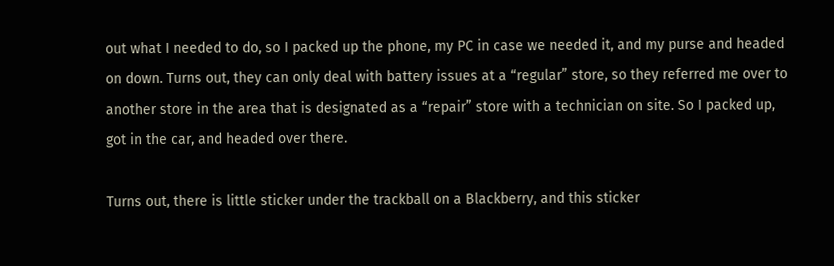out what I needed to do, so I packed up the phone, my PC in case we needed it, and my purse and headed on down. Turns out, they can only deal with battery issues at a “regular” store, so they referred me over to another store in the area that is designated as a “repair” store with a technician on site. So I packed up, got in the car, and headed over there.

Turns out, there is little sticker under the trackball on a Blackberry, and this sticker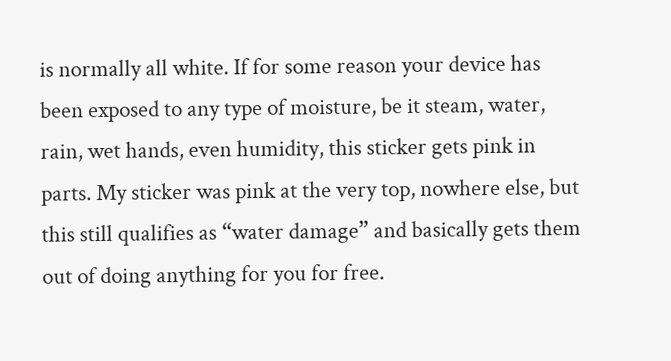is normally all white. If for some reason your device has been exposed to any type of moisture, be it steam, water, rain, wet hands, even humidity, this sticker gets pink in parts. My sticker was pink at the very top, nowhere else, but this still qualifies as “water damage” and basically gets them out of doing anything for you for free.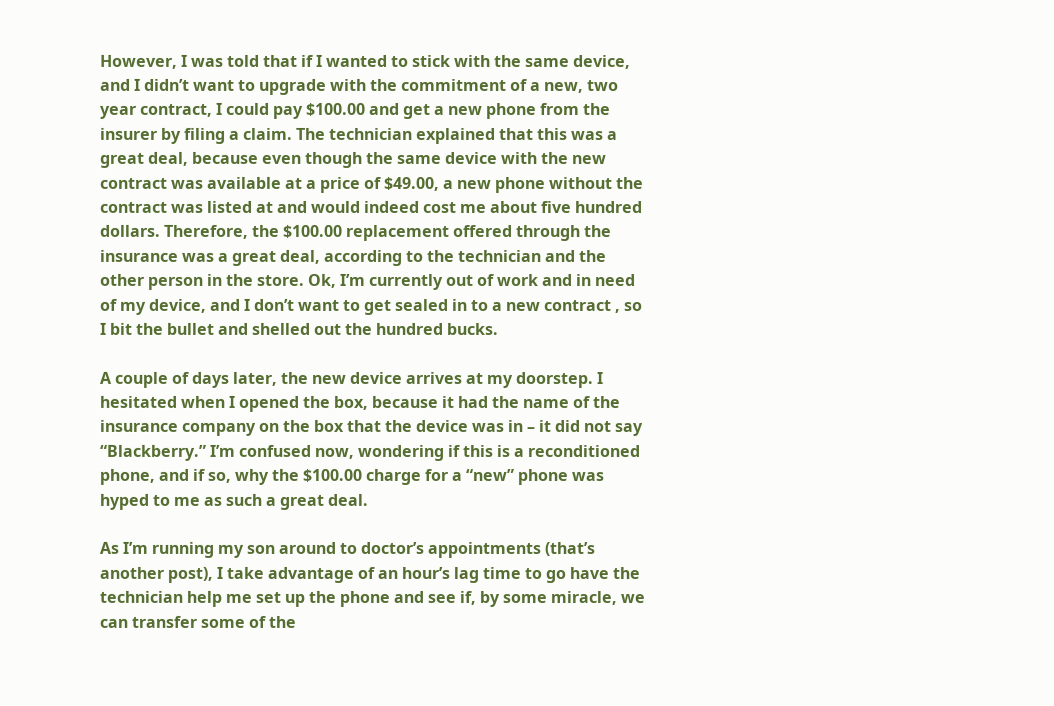However, I was told that if I wanted to stick with the same device, and I didn’t want to upgrade with the commitment of a new, two year contract, I could pay $100.00 and get a new phone from the insurer by filing a claim. The technician explained that this was a great deal, because even though the same device with the new contract was available at a price of $49.00, a new phone without the contract was listed at and would indeed cost me about five hundred dollars. Therefore, the $100.00 replacement offered through the insurance was a great deal, according to the technician and the other person in the store. Ok, I’m currently out of work and in need of my device, and I don’t want to get sealed in to a new contract , so I bit the bullet and shelled out the hundred bucks.

A couple of days later, the new device arrives at my doorstep. I hesitated when I opened the box, because it had the name of the insurance company on the box that the device was in – it did not say “Blackberry.” I’m confused now, wondering if this is a reconditioned phone, and if so, why the $100.00 charge for a “new” phone was hyped to me as such a great deal.

As I’m running my son around to doctor’s appointments (that’s another post), I take advantage of an hour’s lag time to go have the technician help me set up the phone and see if, by some miracle, we can transfer some of the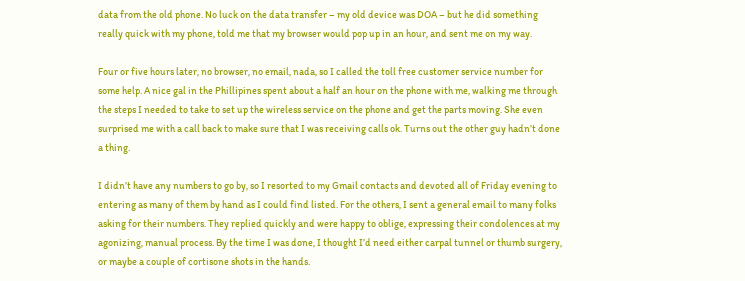data from the old phone. No luck on the data transfer – my old device was DOA – but he did something really quick with my phone, told me that my browser would pop up in an hour, and sent me on my way.

Four or five hours later, no browser, no email, nada, so I called the toll free customer service number for some help. A nice gal in the Phillipines spent about a half an hour on the phone with me, walking me through the steps I needed to take to set up the wireless service on the phone and get the parts moving. She even surprised me with a call back to make sure that I was receiving calls ok. Turns out the other guy hadn’t done a thing.

I didn’t have any numbers to go by, so I resorted to my Gmail contacts and devoted all of Friday evening to entering as many of them by hand as I could find listed. For the others, I sent a general email to many folks asking for their numbers. They replied quickly and were happy to oblige, expressing their condolences at my agonizing, manual process. By the time I was done, I thought I’d need either carpal tunnel or thumb surgery, or maybe a couple of cortisone shots in the hands.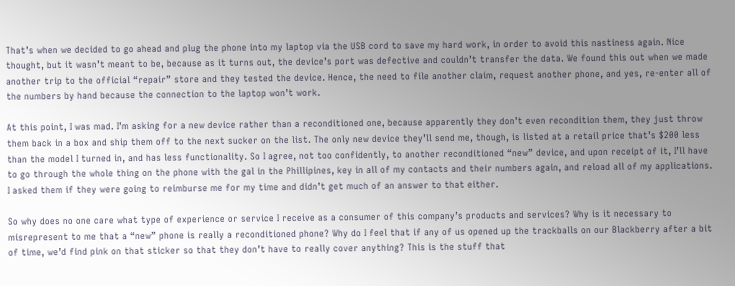That’s when we decided to go ahead and plug the phone into my laptop via the USB cord to save my hard work, in order to avoid this nastiness again. Nice thought, but it wasn’t meant to be, because as it turns out, the device’s port was defective and couldn’t transfer the data. We found this out when we made another trip to the official “repair” store and they tested the device. Hence, the need to file another claim, request another phone, and yes, re-enter all of the numbers by hand because the connection to the laptop won’t work.

At this point, I was mad. I’m asking for a new device rather than a reconditioned one, because apparently they don’t even recondition them, they just throw them back in a box and ship them off to the next sucker on the list. The only new device they’ll send me, though, is listed at a retail price that’s $200 less than the model I turned in, and has less functionality. So I agree, not too confidently, to another reconditioned “new” device, and upon receipt of it, I’ll have to go through the whole thing on the phone with the gal in the Phillipines, key in all of my contacts and their numbers again, and reload all of my applications. I asked them if they were going to reimburse me for my time and didn’t get much of an answer to that either.

So why does no one care what type of experience or service I receive as a consumer of this company’s products and services? Why is it necessary to misrepresent to me that a “new” phone is really a reconditioned phone? Why do I feel that if any of us opened up the trackballs on our Blackberry after a bit of time, we’d find pink on that sticker so that they don’t have to really cover anything? This is the stuff that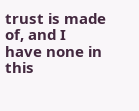trust is made of, and I have none in this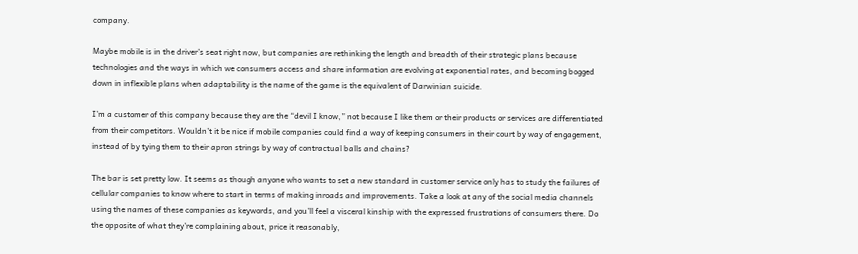company.

Maybe mobile is in the driver’s seat right now, but companies are rethinking the length and breadth of their strategic plans because technologies and the ways in which we consumers access and share information are evolving at exponential rates, and becoming bogged down in inflexible plans when adaptability is the name of the game is the equivalent of Darwinian suicide.

I’m a customer of this company because they are the “devil I know,” not because I like them or their products or services are differentiated from their competitors. Wouldn’t it be nice if mobile companies could find a way of keeping consumers in their court by way of engagement, instead of by tying them to their apron strings by way of contractual balls and chains?

The bar is set pretty low. It seems as though anyone who wants to set a new standard in customer service only has to study the failures of cellular companies to know where to start in terms of making inroads and improvements. Take a look at any of the social media channels using the names of these companies as keywords, and you’ll feel a visceral kinship with the expressed frustrations of consumers there. Do the opposite of what they’re complaining about, price it reasonably,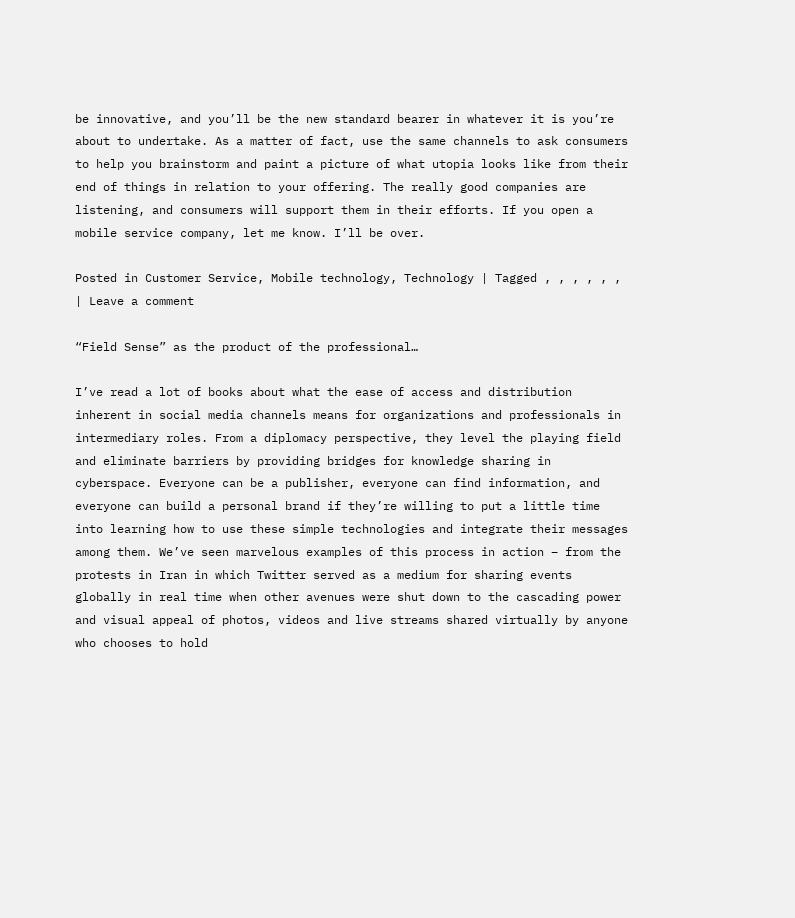be innovative, and you’ll be the new standard bearer in whatever it is you’re about to undertake. As a matter of fact, use the same channels to ask consumers to help you brainstorm and paint a picture of what utopia looks like from their end of things in relation to your offering. The really good companies are listening, and consumers will support them in their efforts. If you open a mobile service company, let me know. I’ll be over.

Posted in Customer Service, Mobile technology, Technology | Tagged , , , , , , | Leave a comment

“Field Sense” as the product of the professional…

I’ve read a lot of books about what the ease of access and distribution inherent in social media channels means for organizations and professionals in intermediary roles. From a diplomacy perspective, they level the playing field and eliminate barriers by providing bridges for knowledge sharing in cyberspace. Everyone can be a publisher, everyone can find information, and everyone can build a personal brand if they’re willing to put a little time into learning how to use these simple technologies and integrate their messages among them. We’ve seen marvelous examples of this process in action – from the protests in Iran in which Twitter served as a medium for sharing events globally in real time when other avenues were shut down to the cascading power and visual appeal of photos, videos and live streams shared virtually by anyone who chooses to hold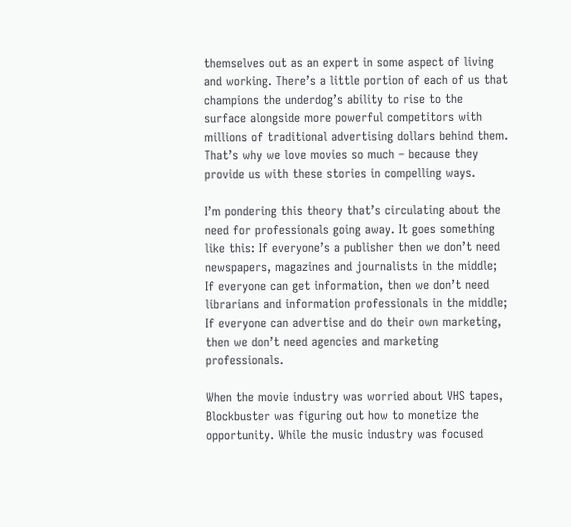themselves out as an expert in some aspect of living and working. There’s a little portion of each of us that champions the underdog’s ability to rise to the surface alongside more powerful competitors with millions of traditional advertising dollars behind them. That’s why we love movies so much – because they provide us with these stories in compelling ways.

I’m pondering this theory that’s circulating about the need for professionals going away. It goes something like this: If everyone’s a publisher then we don’t need newspapers, magazines and journalists in the middle; If everyone can get information, then we don’t need librarians and information professionals in the middle; If everyone can advertise and do their own marketing, then we don’t need agencies and marketing professionals.

When the movie industry was worried about VHS tapes, Blockbuster was figuring out how to monetize the opportunity. While the music industry was focused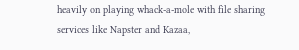heavily on playing whack-a-mole with file sharing services like Napster and Kazaa,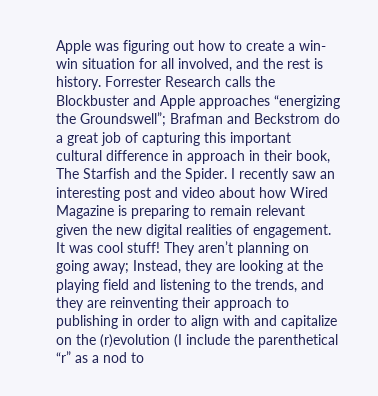Apple was figuring out how to create a win-win situation for all involved, and the rest is history. Forrester Research calls the Blockbuster and Apple approaches “energizing the Groundswell”; Brafman and Beckstrom do a great job of capturing this important cultural difference in approach in their book, The Starfish and the Spider. I recently saw an interesting post and video about how Wired Magazine is preparing to remain relevant given the new digital realities of engagement. It was cool stuff! They aren’t planning on going away; Instead, they are looking at the playing field and listening to the trends, and they are reinventing their approach to publishing in order to align with and capitalize on the (r)evolution (I include the parenthetical “r” as a nod to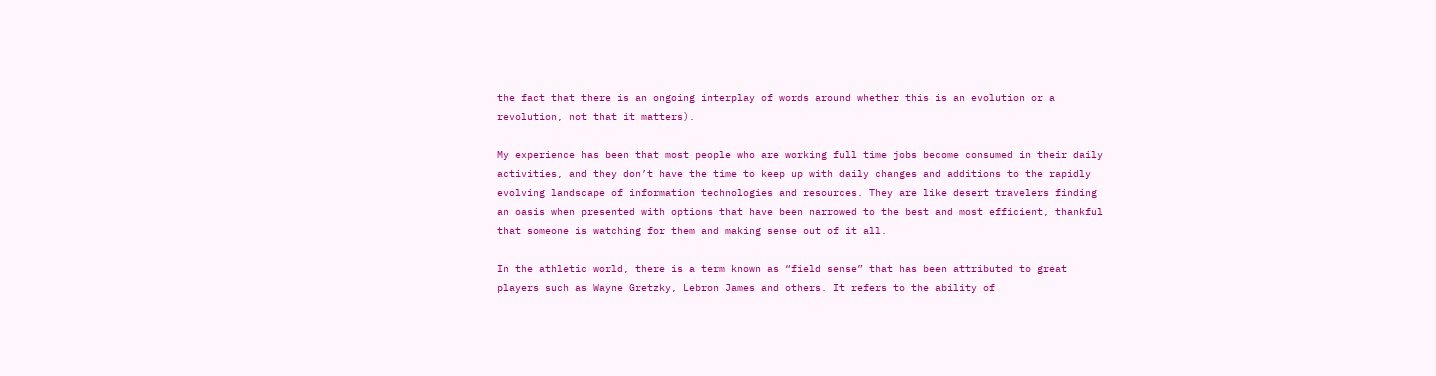the fact that there is an ongoing interplay of words around whether this is an evolution or a revolution, not that it matters).

My experience has been that most people who are working full time jobs become consumed in their daily activities, and they don’t have the time to keep up with daily changes and additions to the rapidly evolving landscape of information technologies and resources. They are like desert travelers finding an oasis when presented with options that have been narrowed to the best and most efficient, thankful that someone is watching for them and making sense out of it all.

In the athletic world, there is a term known as “field sense” that has been attributed to great players such as Wayne Gretzky, Lebron James and others. It refers to the ability of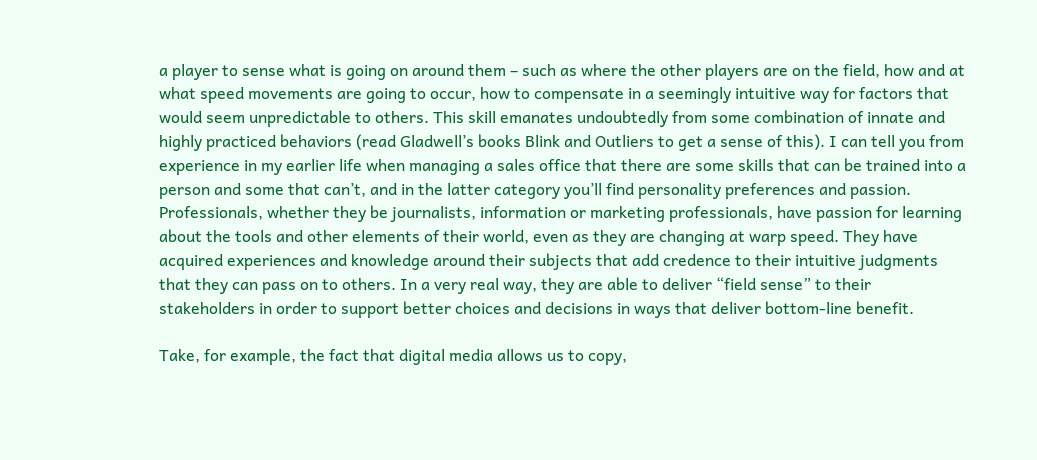a player to sense what is going on around them – such as where the other players are on the field, how and at what speed movements are going to occur, how to compensate in a seemingly intuitive way for factors that would seem unpredictable to others. This skill emanates undoubtedly from some combination of innate and highly practiced behaviors (read Gladwell’s books Blink and Outliers to get a sense of this). I can tell you from experience in my earlier life when managing a sales office that there are some skills that can be trained into a person and some that can’t, and in the latter category you’ll find personality preferences and passion. Professionals, whether they be journalists, information or marketing professionals, have passion for learning about the tools and other elements of their world, even as they are changing at warp speed. They have acquired experiences and knowledge around their subjects that add credence to their intuitive judgments that they can pass on to others. In a very real way, they are able to deliver “field sense” to their stakeholders in order to support better choices and decisions in ways that deliver bottom-line benefit.

Take, for example, the fact that digital media allows us to copy,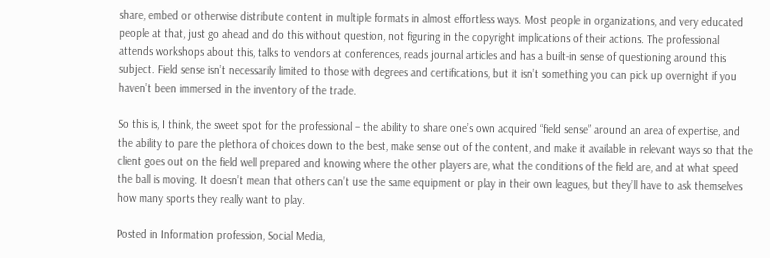share, embed or otherwise distribute content in multiple formats in almost effortless ways. Most people in organizations, and very educated people at that, just go ahead and do this without question, not figuring in the copyright implications of their actions. The professional attends workshops about this, talks to vendors at conferences, reads journal articles and has a built-in sense of questioning around this subject. Field sense isn’t necessarily limited to those with degrees and certifications, but it isn’t something you can pick up overnight if you haven’t been immersed in the inventory of the trade.

So this is, I think, the sweet spot for the professional – the ability to share one’s own acquired “field sense” around an area of expertise, and the ability to pare the plethora of choices down to the best, make sense out of the content, and make it available in relevant ways so that the client goes out on the field well prepared and knowing where the other players are, what the conditions of the field are, and at what speed the ball is moving. It doesn’t mean that others can’t use the same equipment or play in their own leagues, but they’ll have to ask themselves how many sports they really want to play.

Posted in Information profession, Social Media,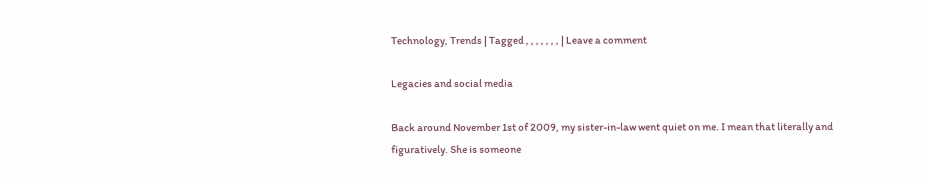Technology, Trends | Tagged , , , , , , , | Leave a comment

Legacies and social media

Back around November 1st of 2009, my sister-in-law went quiet on me. I mean that literally and figuratively. She is someone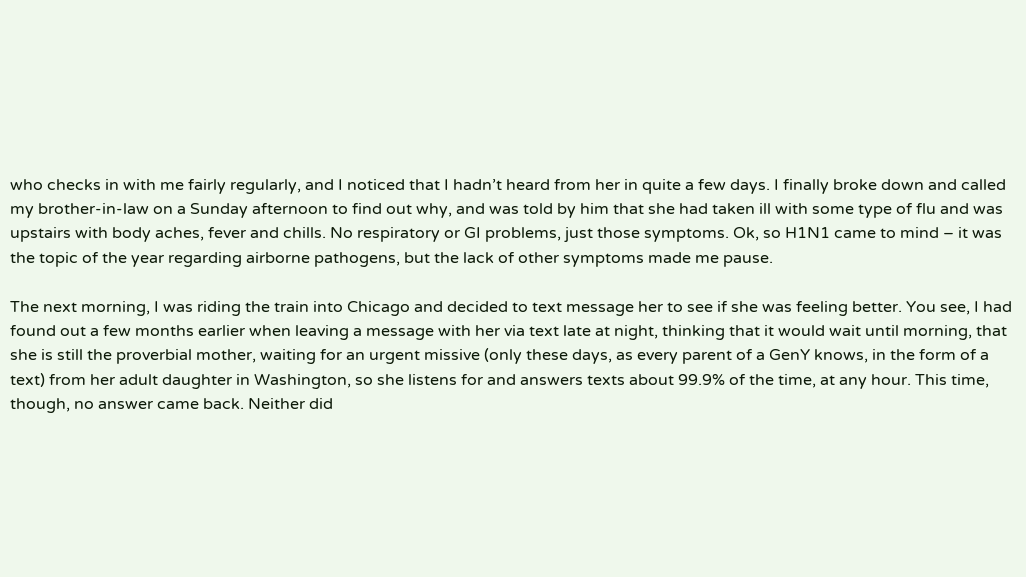who checks in with me fairly regularly, and I noticed that I hadn’t heard from her in quite a few days. I finally broke down and called my brother-in-law on a Sunday afternoon to find out why, and was told by him that she had taken ill with some type of flu and was upstairs with body aches, fever and chills. No respiratory or GI problems, just those symptoms. Ok, so H1N1 came to mind – it was the topic of the year regarding airborne pathogens, but the lack of other symptoms made me pause.

The next morning, I was riding the train into Chicago and decided to text message her to see if she was feeling better. You see, I had found out a few months earlier when leaving a message with her via text late at night, thinking that it would wait until morning, that she is still the proverbial mother, waiting for an urgent missive (only these days, as every parent of a GenY knows, in the form of a text) from her adult daughter in Washington, so she listens for and answers texts about 99.9% of the time, at any hour. This time, though, no answer came back. Neither did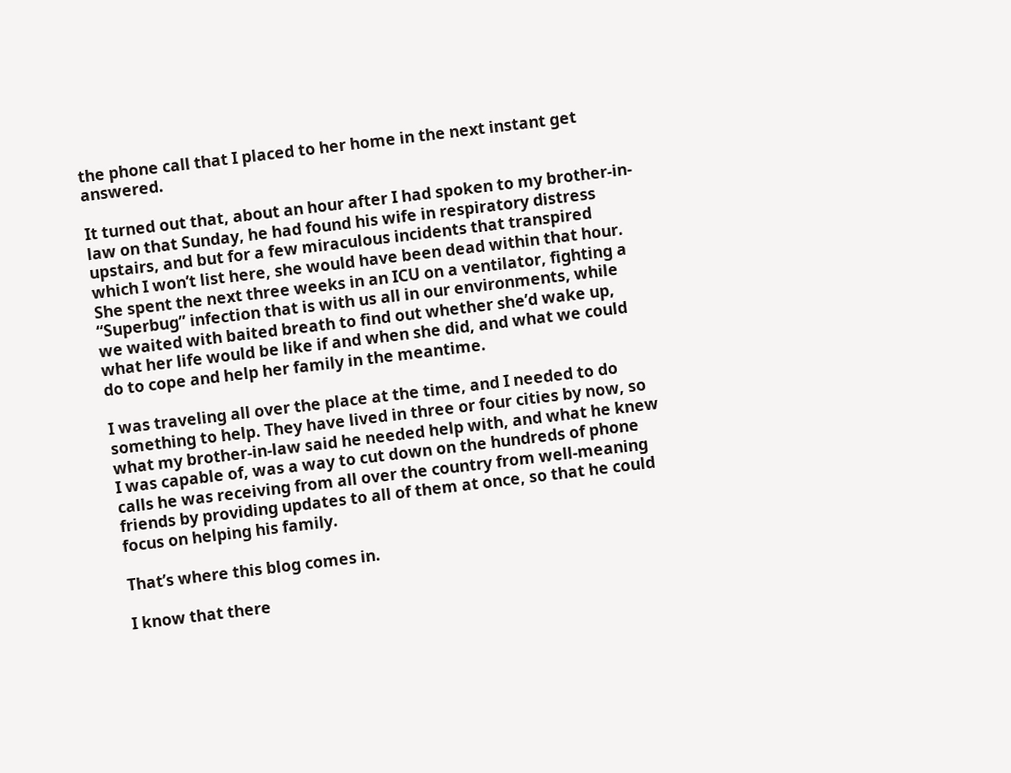the phone call that I placed to her home in the next instant get answered.

It turned out that, about an hour after I had spoken to my brother-in-law on that Sunday, he had found his wife in respiratory distress upstairs, and but for a few miraculous incidents that transpired which I won’t list here, she would have been dead within that hour. She spent the next three weeks in an ICU on a ventilator, fighting a “Superbug” infection that is with us all in our environments, while we waited with baited breath to find out whether she’d wake up, what her life would be like if and when she did, and what we could do to cope and help her family in the meantime.

I was traveling all over the place at the time, and I needed to do something to help. They have lived in three or four cities by now, so what my brother-in-law said he needed help with, and what he knew I was capable of, was a way to cut down on the hundreds of phone calls he was receiving from all over the country from well-meaning friends by providing updates to all of them at once, so that he could focus on helping his family.

That’s where this blog comes in.

I know that there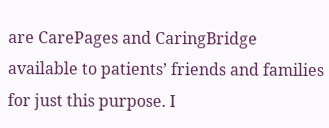are CarePages and CaringBridge available to patients’ friends and families for just this purpose. I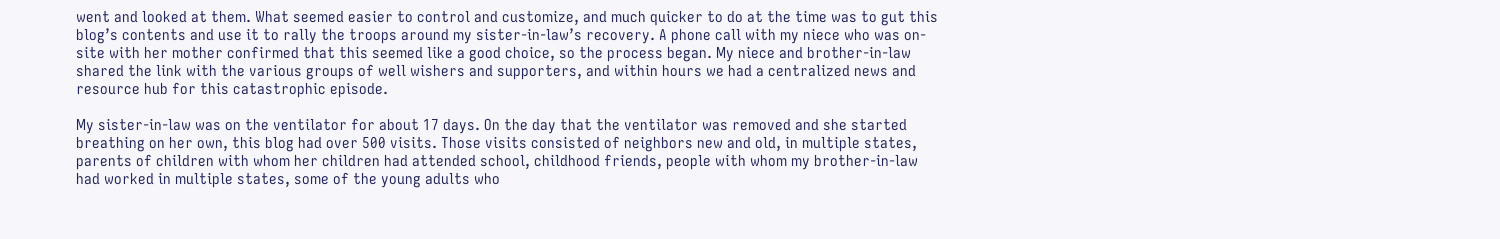went and looked at them. What seemed easier to control and customize, and much quicker to do at the time was to gut this blog’s contents and use it to rally the troops around my sister-in-law’s recovery. A phone call with my niece who was on-site with her mother confirmed that this seemed like a good choice, so the process began. My niece and brother-in-law shared the link with the various groups of well wishers and supporters, and within hours we had a centralized news and resource hub for this catastrophic episode.

My sister-in-law was on the ventilator for about 17 days. On the day that the ventilator was removed and she started breathing on her own, this blog had over 500 visits. Those visits consisted of neighbors new and old, in multiple states, parents of children with whom her children had attended school, childhood friends, people with whom my brother-in-law had worked in multiple states, some of the young adults who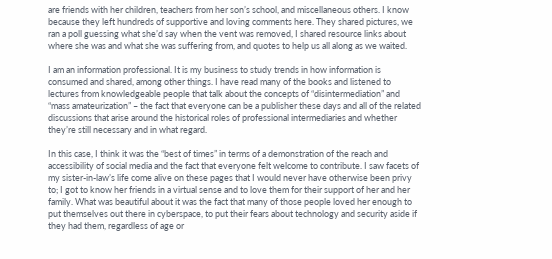are friends with her children, teachers from her son’s school, and miscellaneous others. I know because they left hundreds of supportive and loving comments here. They shared pictures, we ran a poll guessing what she’d say when the vent was removed, I shared resource links about where she was and what she was suffering from, and quotes to help us all along as we waited.

I am an information professional. It is my business to study trends in how information is consumed and shared, among other things. I have read many of the books and listened to lectures from knowledgeable people that talk about the concepts of “disintermediation” and “mass amateurization” – the fact that everyone can be a publisher these days and all of the related discussions that arise around the historical roles of professional intermediaries and whether they’re still necessary and in what regard.

In this case, I think it was the “best of times” in terms of a demonstration of the reach and accessibility of social media and the fact that everyone felt welcome to contribute. I saw facets of my sister-in-law’s life come alive on these pages that I would never have otherwise been privy to; I got to know her friends in a virtual sense and to love them for their support of her and her family. What was beautiful about it was the fact that many of those people loved her enough to put themselves out there in cyberspace, to put their fears about technology and security aside if they had them, regardless of age or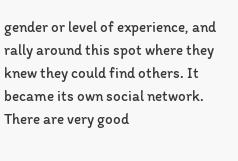gender or level of experience, and rally around this spot where they knew they could find others. It became its own social network. There are very good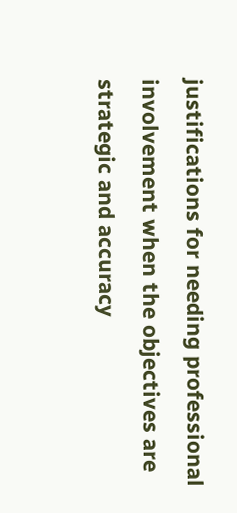justifications for needing professional involvement when the objectives are strategic and accuracy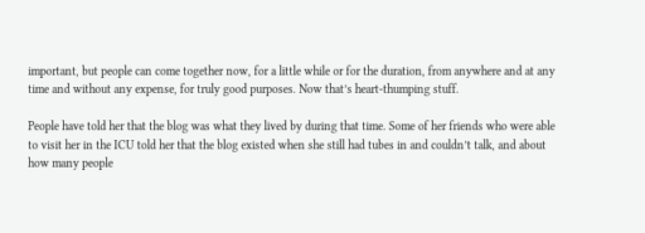important, but people can come together now, for a little while or for the duration, from anywhere and at any time and without any expense, for truly good purposes. Now that’s heart-thumping stuff.

People have told her that the blog was what they lived by during that time. Some of her friends who were able to visit her in the ICU told her that the blog existed when she still had tubes in and couldn’t talk, and about how many people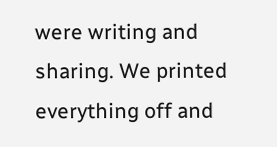were writing and sharing. We printed everything off and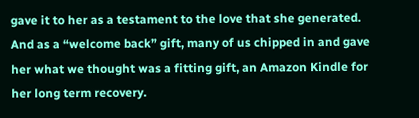gave it to her as a testament to the love that she generated. And as a “welcome back” gift, many of us chipped in and gave her what we thought was a fitting gift, an Amazon Kindle for her long term recovery.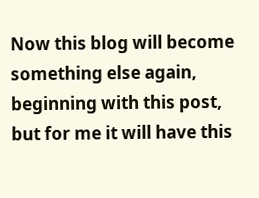Now this blog will become something else again, beginning with this post, but for me it will have this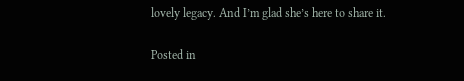lovely legacy. And I’m glad she’s here to share it.

Posted in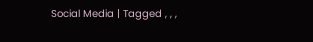Social Media | Tagged , , ,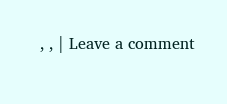, , | Leave a comment